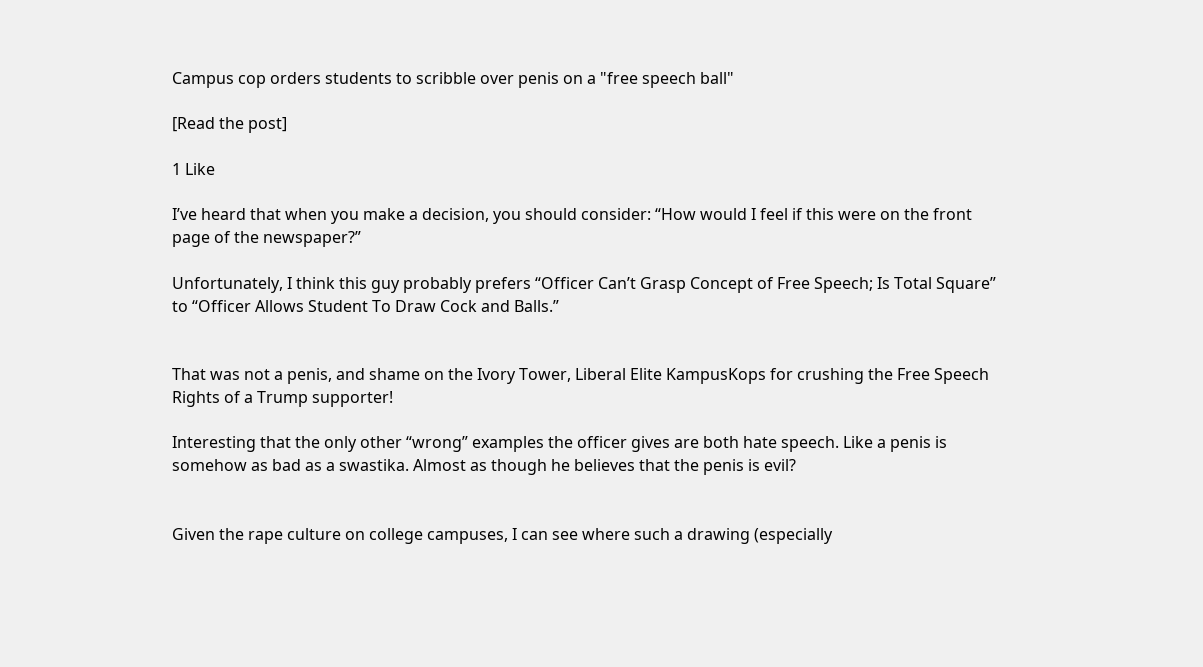Campus cop orders students to scribble over penis on a "free speech ball"

[Read the post]

1 Like

I’ve heard that when you make a decision, you should consider: “How would I feel if this were on the front page of the newspaper?”

Unfortunately, I think this guy probably prefers “Officer Can’t Grasp Concept of Free Speech; Is Total Square” to “Officer Allows Student To Draw Cock and Balls.”


That was not a penis, and shame on the Ivory Tower, Liberal Elite KampusKops for crushing the Free Speech Rights of a Trump supporter!

Interesting that the only other “wrong” examples the officer gives are both hate speech. Like a penis is somehow as bad as a swastika. Almost as though he believes that the penis is evil?


Given the rape culture on college campuses, I can see where such a drawing (especially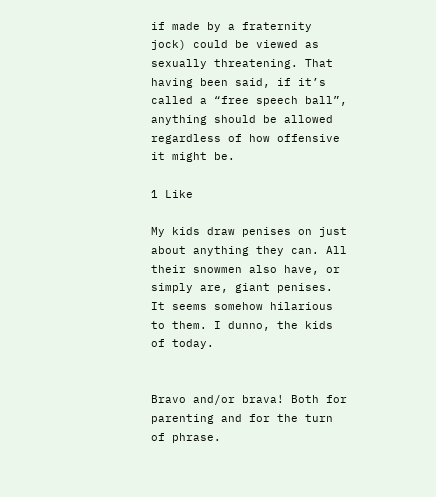if made by a fraternity jock) could be viewed as sexually threatening. That having been said, if it’s called a “free speech ball”, anything should be allowed regardless of how offensive it might be.

1 Like

My kids draw penises on just about anything they can. All their snowmen also have, or simply are, giant penises. It seems somehow hilarious to them. I dunno, the kids of today.


Bravo and/or brava! Both for parenting and for the turn of phrase.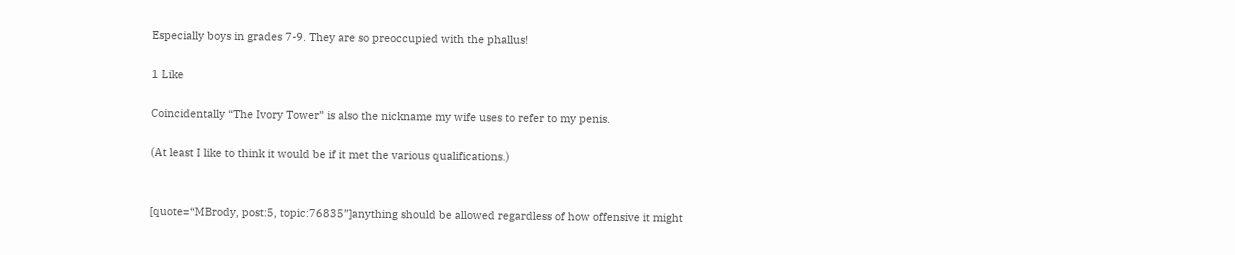Especially boys in grades 7-9. They are so preoccupied with the phallus!

1 Like

Coincidentally “The Ivory Tower” is also the nickname my wife uses to refer to my penis.

(At least I like to think it would be if it met the various qualifications.)


[quote=“MBrody, post:5, topic:76835”]anything should be allowed regardless of how offensive it might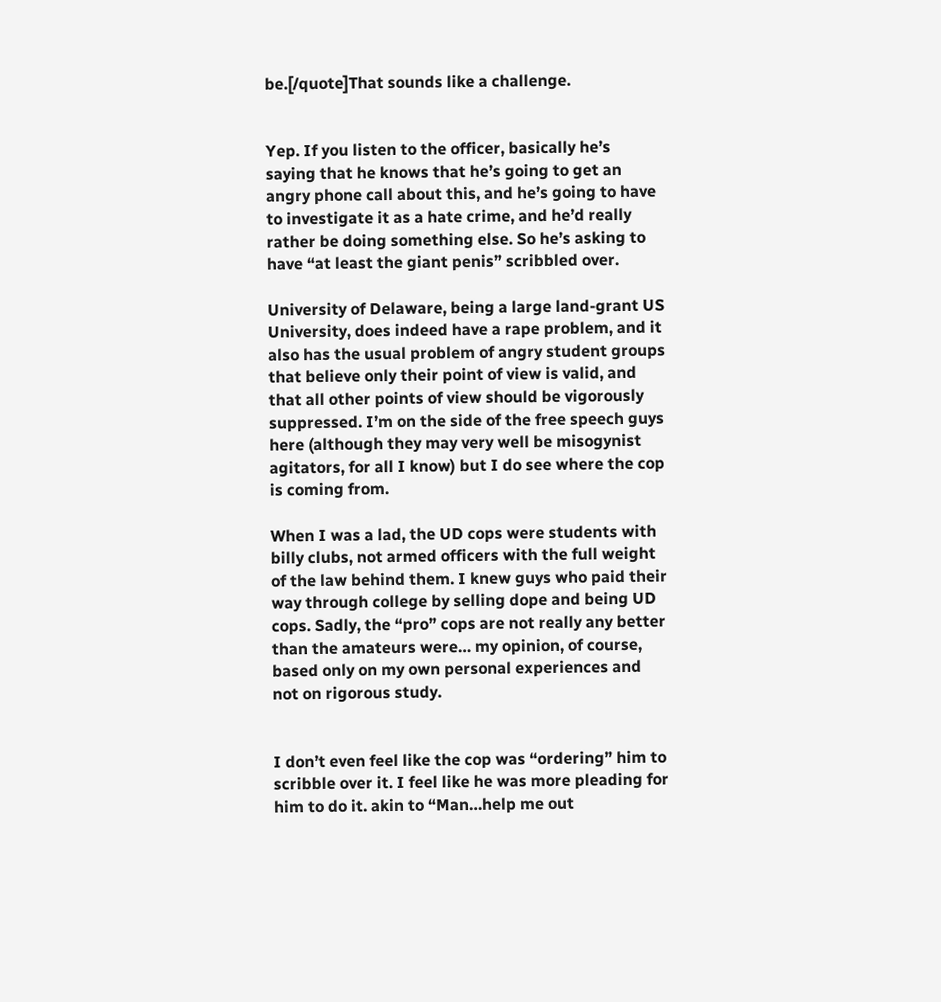be.[/quote]That sounds like a challenge.


Yep. If you listen to the officer, basically he’s saying that he knows that he’s going to get an angry phone call about this, and he’s going to have to investigate it as a hate crime, and he’d really rather be doing something else. So he’s asking to have “at least the giant penis” scribbled over.

University of Delaware, being a large land-grant US University, does indeed have a rape problem, and it also has the usual problem of angry student groups that believe only their point of view is valid, and that all other points of view should be vigorously suppressed. I’m on the side of the free speech guys here (although they may very well be misogynist agitators, for all I know) but I do see where the cop is coming from.

When I was a lad, the UD cops were students with billy clubs, not armed officers with the full weight of the law behind them. I knew guys who paid their way through college by selling dope and being UD cops. Sadly, the “pro” cops are not really any better than the amateurs were… my opinion, of course, based only on my own personal experiences and not on rigorous study.


I don’t even feel like the cop was “ordering” him to scribble over it. I feel like he was more pleading for him to do it. akin to “Man…help me out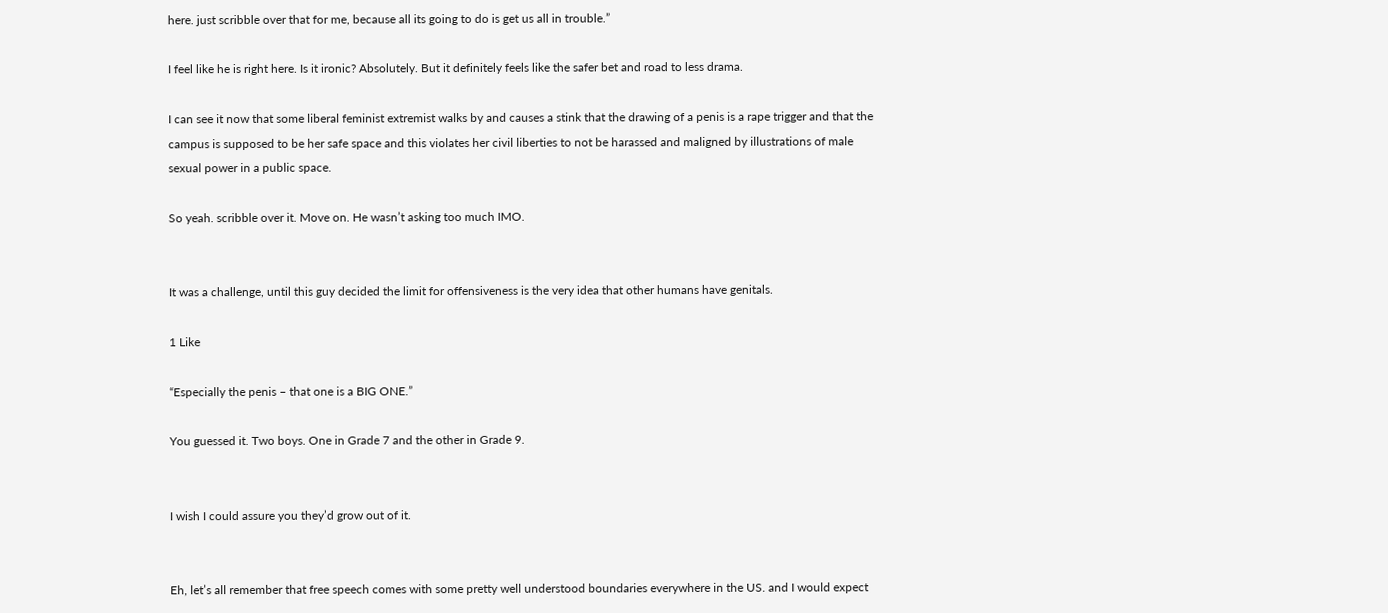here. just scribble over that for me, because all its going to do is get us all in trouble.”

I feel like he is right here. Is it ironic? Absolutely. But it definitely feels like the safer bet and road to less drama.

I can see it now that some liberal feminist extremist walks by and causes a stink that the drawing of a penis is a rape trigger and that the campus is supposed to be her safe space and this violates her civil liberties to not be harassed and maligned by illustrations of male sexual power in a public space.

So yeah. scribble over it. Move on. He wasn’t asking too much IMO.


It was a challenge, until this guy decided the limit for offensiveness is the very idea that other humans have genitals.

1 Like

“Especially the penis – that one is a BIG ONE.”

You guessed it. Two boys. One in Grade 7 and the other in Grade 9.


I wish I could assure you they’d grow out of it.


Eh, let’s all remember that free speech comes with some pretty well understood boundaries everywhere in the US. and I would expect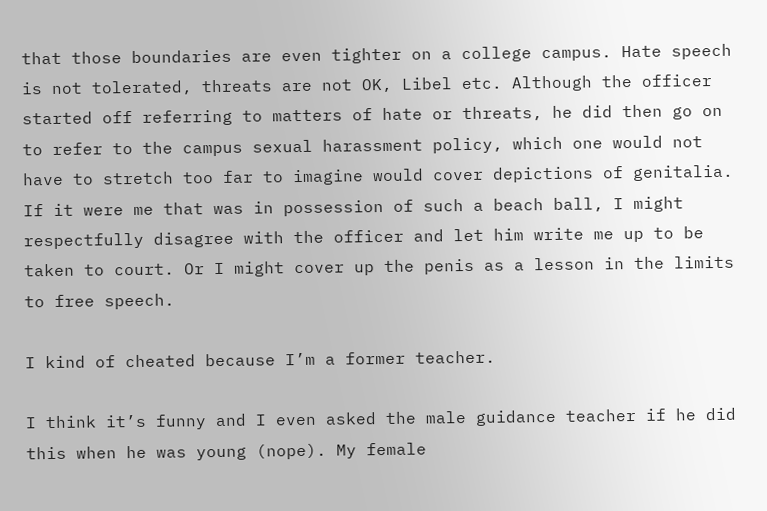that those boundaries are even tighter on a college campus. Hate speech is not tolerated, threats are not OK, Libel etc. Although the officer started off referring to matters of hate or threats, he did then go on to refer to the campus sexual harassment policy, which one would not have to stretch too far to imagine would cover depictions of genitalia.
If it were me that was in possession of such a beach ball, I might respectfully disagree with the officer and let him write me up to be taken to court. Or I might cover up the penis as a lesson in the limits to free speech.

I kind of cheated because I’m a former teacher.

I think it’s funny and I even asked the male guidance teacher if he did this when he was young (nope). My female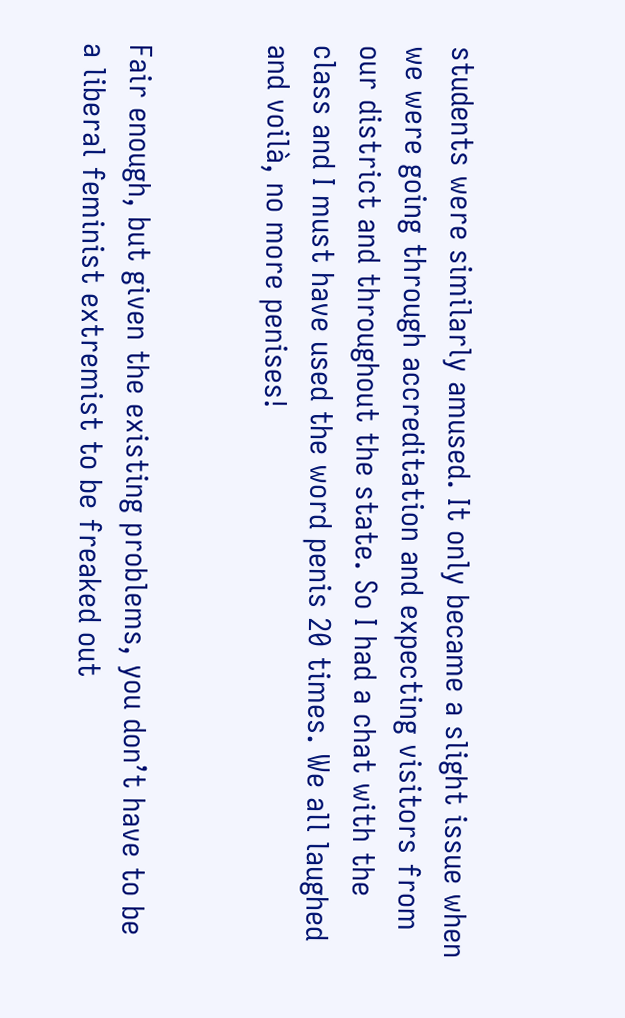students were similarly amused. It only became a slight issue when we were going through accreditation and expecting visitors from our district and throughout the state. So I had a chat with the class and I must have used the word penis 20 times. We all laughed and voilà, no more penises!


Fair enough, but given the existing problems, you don’t have to be a liberal feminist extremist to be freaked out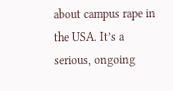about campus rape in the USA. It’s a serious, ongoing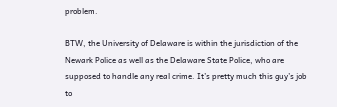problem.

BTW, the University of Delaware is within the jurisdiction of the Newark Police as well as the Delaware State Police, who are supposed to handle any real crime. It’s pretty much this guy’s job to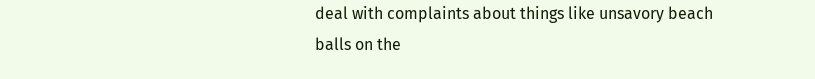deal with complaints about things like unsavory beach balls on the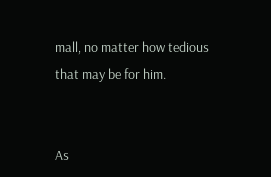mall, no matter how tedious that may be for him.


As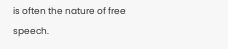is often the nature of free speech.